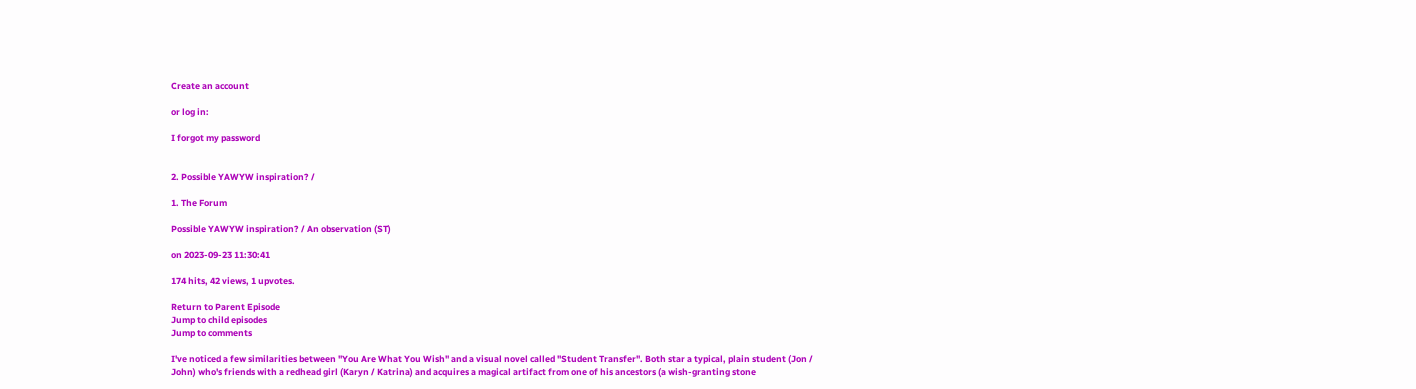Create an account

or log in:

I forgot my password


2. Possible YAWYW inspiration? /

1. The Forum

Possible YAWYW inspiration? / An observation (ST)

on 2023-09-23 11:30:41

174 hits, 42 views, 1 upvotes.

Return to Parent Episode
Jump to child episodes
Jump to comments

I've noticed a few similarities between "You Are What You Wish" and a visual novel called "Student Transfer". Both star a typical, plain student (Jon / John) who's friends with a redhead girl (Karyn / Katrina) and acquires a magical artifact from one of his ancestors (a wish-granting stone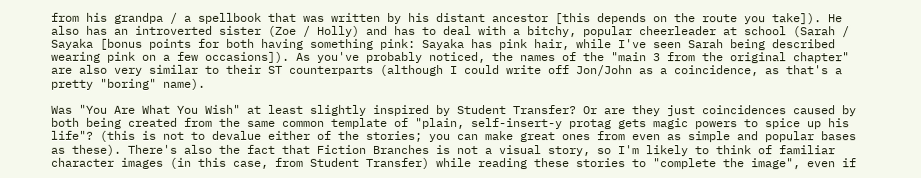from his grandpa / a spellbook that was written by his distant ancestor [this depends on the route you take]). He also has an introverted sister (Zoe / Holly) and has to deal with a bitchy, popular cheerleader at school (Sarah / Sayaka [bonus points for both having something pink: Sayaka has pink hair, while I've seen Sarah being described wearing pink on a few occasions]). As you've probably noticed, the names of the "main 3 from the original chapter" are also very similar to their ST counterparts (although I could write off Jon/John as a coincidence, as that's a pretty "boring" name).

Was "You Are What You Wish" at least slightly inspired by Student Transfer? Or are they just coincidences caused by both being created from the same common template of "plain, self-insert-y protag gets magic powers to spice up his life"? (this is not to devalue either of the stories; you can make great ones from even as simple and popular bases as these). There's also the fact that Fiction Branches is not a visual story, so I'm likely to think of familiar character images (in this case, from Student Transfer) while reading these stories to "complete the image", even if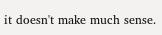it doesn't make much sense.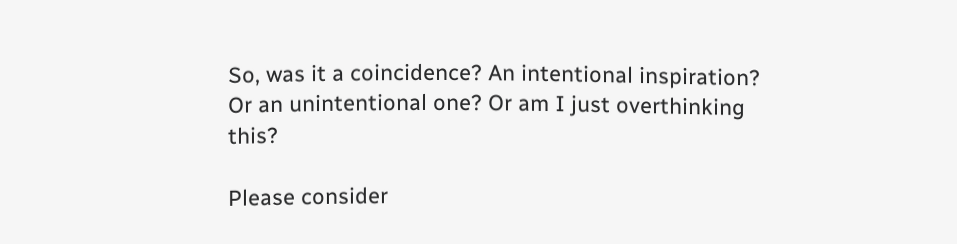So, was it a coincidence? An intentional inspiration? Or an unintentional one? Or am I just overthinking this?

Please consider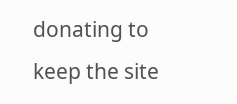donating to keep the site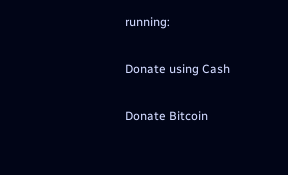running:

Donate using Cash

Donate Bitcoin